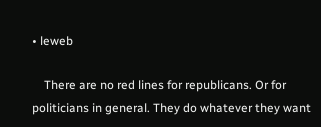• leweb

    There are no red lines for republicans. Or for politicians in general. They do whatever they want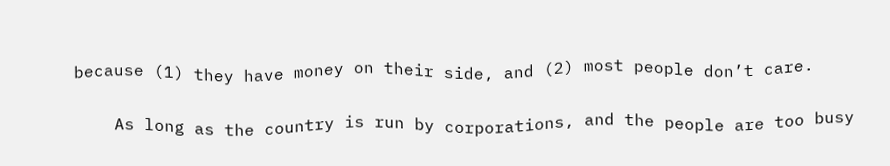because (1) they have money on their side, and (2) most people don’t care.

    As long as the country is run by corporations, and the people are too busy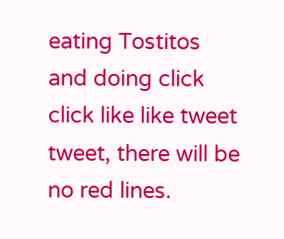eating Tostitos and doing click click like like tweet tweet, there will be no red lines.